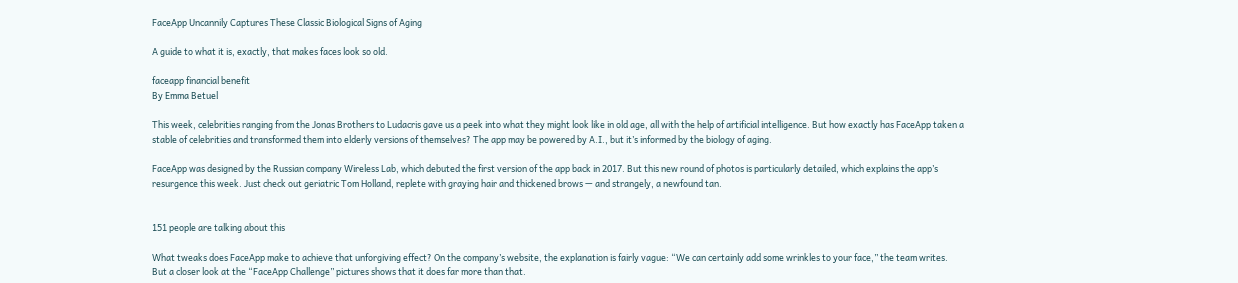FaceApp Uncannily Captures These Classic Biological Signs of Aging

A guide to what it is, exactly, that makes faces look so old.

faceapp financial benefit
By Emma Betuel

This week, celebrities ranging from the Jonas Brothers to Ludacris gave us a peek into what they might look like in old age, all with the help of artificial intelligence. But how exactly has FaceApp taken a stable of celebrities and transformed them into elderly versions of themselves? The app may be powered by A.I., but it’s informed by the biology of aging.

FaceApp was designed by the Russian company Wireless Lab, which debuted the first version of the app back in 2017. But this new round of photos is particularly detailed, which explains the app’s resurgence this week. Just check out geriatric Tom Holland, replete with graying hair and thickened brows — and strangely, a newfound tan.


151 people are talking about this

What tweaks does FaceApp make to achieve that unforgiving effect? On the company’s website, the explanation is fairly vague: “We can certainly add some wrinkles to your face,” the team writes. But a closer look at the “FaceApp Challenge” pictures shows that it does far more than that.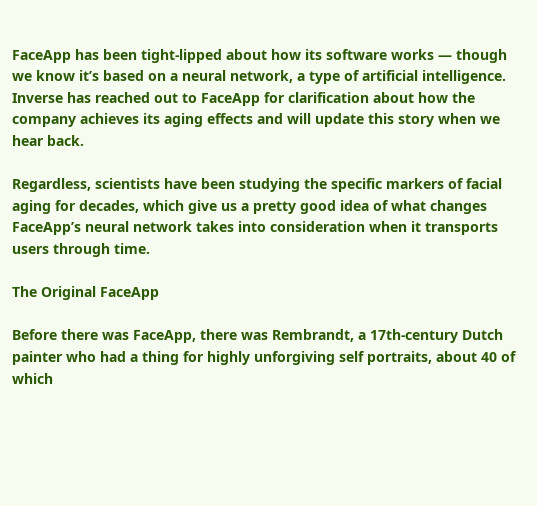FaceApp has been tight-lipped about how its software works — though we know it’s based on a neural network, a type of artificial intelligence. Inverse has reached out to FaceApp for clarification about how the company achieves its aging effects and will update this story when we hear back.

Regardless, scientists have been studying the specific markers of facial aging for decades, which give us a pretty good idea of what changes FaceApp’s neural network takes into consideration when it transports users through time.

The Original FaceApp

Before there was FaceApp, there was Rembrandt, a 17th-century Dutch painter who had a thing for highly unforgiving self portraits, about 40 of which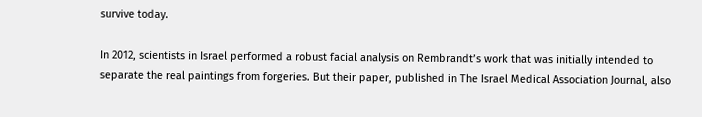survive today.

In 2012, scientists in Israel performed a robust facial analysis on Rembrandt’s work that was initially intended to separate the real paintings from forgeries. But their paper, published in The Israel Medical Association Journal, also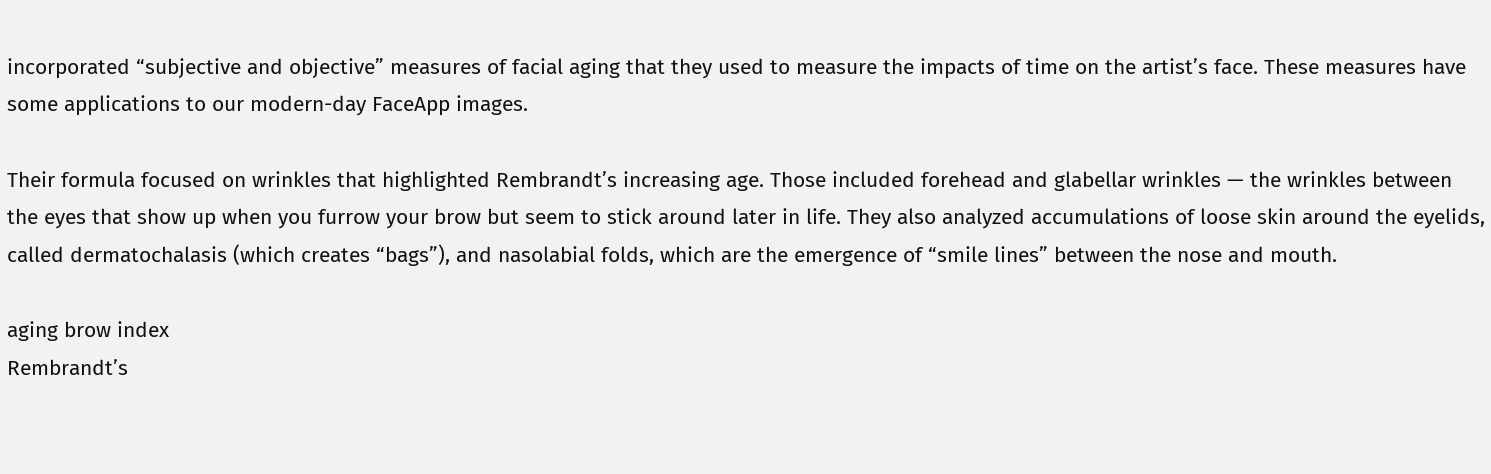incorporated “subjective and objective” measures of facial aging that they used to measure the impacts of time on the artist’s face. These measures have some applications to our modern-day FaceApp images.

Their formula focused on wrinkles that highlighted Rembrandt’s increasing age. Those included forehead and glabellar wrinkles — the wrinkles between the eyes that show up when you furrow your brow but seem to stick around later in life. They also analyzed accumulations of loose skin around the eyelids, called dermatochalasis (which creates “bags”), and nasolabial folds, which are the emergence of “smile lines” between the nose and mouth.

aging brow index
Rembrandt’s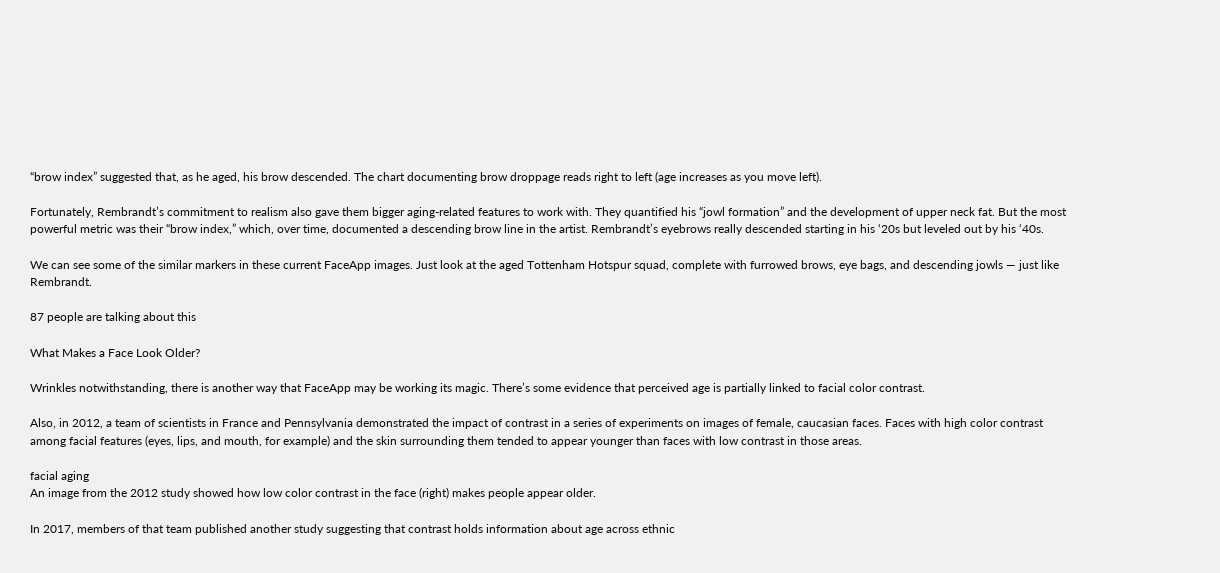“brow index” suggested that, as he aged, his brow descended. The chart documenting brow droppage reads right to left (age increases as you move left).

Fortunately, Rembrandt’s commitment to realism also gave them bigger aging-related features to work with. They quantified his “jowl formation” and the development of upper neck fat. But the most powerful metric was their “brow index,” which, over time, documented a descending brow line in the artist. Rembrandt’s eyebrows really descended starting in his ‘20s but leveled out by his ‘40s.

We can see some of the similar markers in these current FaceApp images. Just look at the aged Tottenham Hotspur squad, complete with furrowed brows, eye bags, and descending jowls — just like Rembrandt.

87 people are talking about this

What Makes a Face Look Older?

Wrinkles notwithstanding, there is another way that FaceApp may be working its magic. There’s some evidence that perceived age is partially linked to facial color contrast.

Also, in 2012, a team of scientists in France and Pennsylvania demonstrated the impact of contrast in a series of experiments on images of female, caucasian faces. Faces with high color contrast among facial features (eyes, lips, and mouth, for example) and the skin surrounding them tended to appear younger than faces with low contrast in those areas.

facial aging
An image from the 2012 study showed how low color contrast in the face (right) makes people appear older.

In 2017, members of that team published another study suggesting that contrast holds information about age across ethnic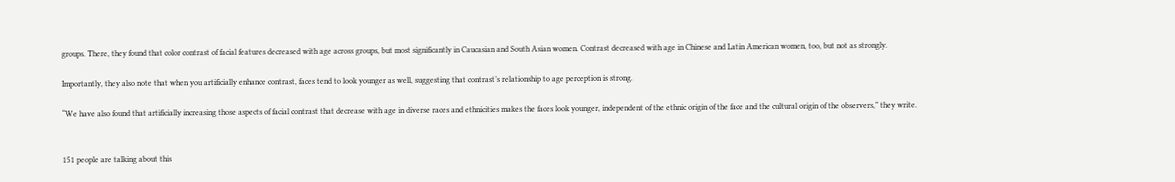groups. There, they found that color contrast of facial features decreased with age across groups, but most significantly in Caucasian and South Asian women. Contrast decreased with age in Chinese and Latin American women, too, but not as strongly.

Importantly, they also note that when you artificially enhance contrast, faces tend to look younger as well, suggesting that contrast’s relationship to age perception is strong.

“We have also found that artificially increasing those aspects of facial contrast that decrease with age in diverse races and ethnicities makes the faces look younger, independent of the ethnic origin of the face and the cultural origin of the observers,” they write.


151 people are talking about this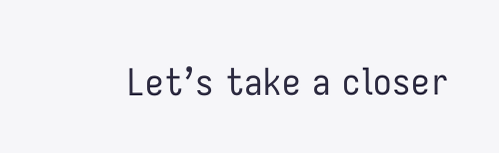Let’s take a closer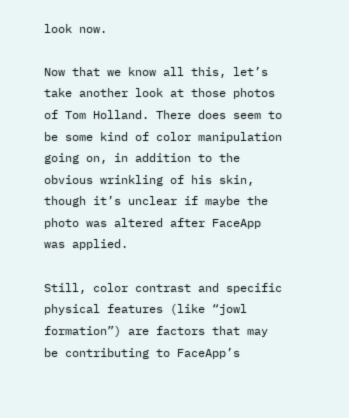look now.

Now that we know all this, let’s take another look at those photos of Tom Holland. There does seem to be some kind of color manipulation going on, in addition to the obvious wrinkling of his skin, though it’s unclear if maybe the photo was altered after FaceApp was applied.

Still, color contrast and specific physical features (like “jowl formation”) are factors that may be contributing to FaceApp’s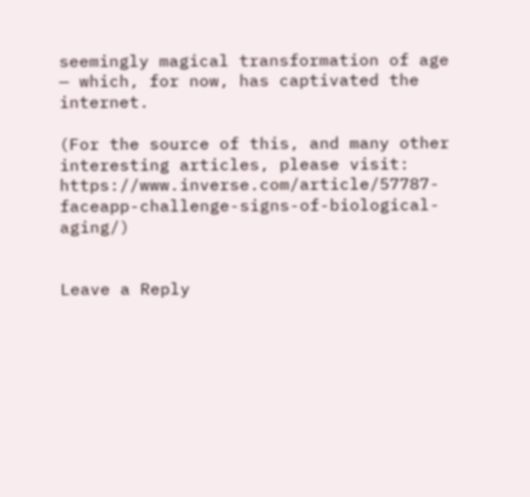seemingly magical transformation of age — which, for now, has captivated the internet.

(For the source of this, and many other interesting articles, please visit: https://www.inverse.com/article/57787-faceapp-challenge-signs-of-biological-aging/)


Leave a Reply